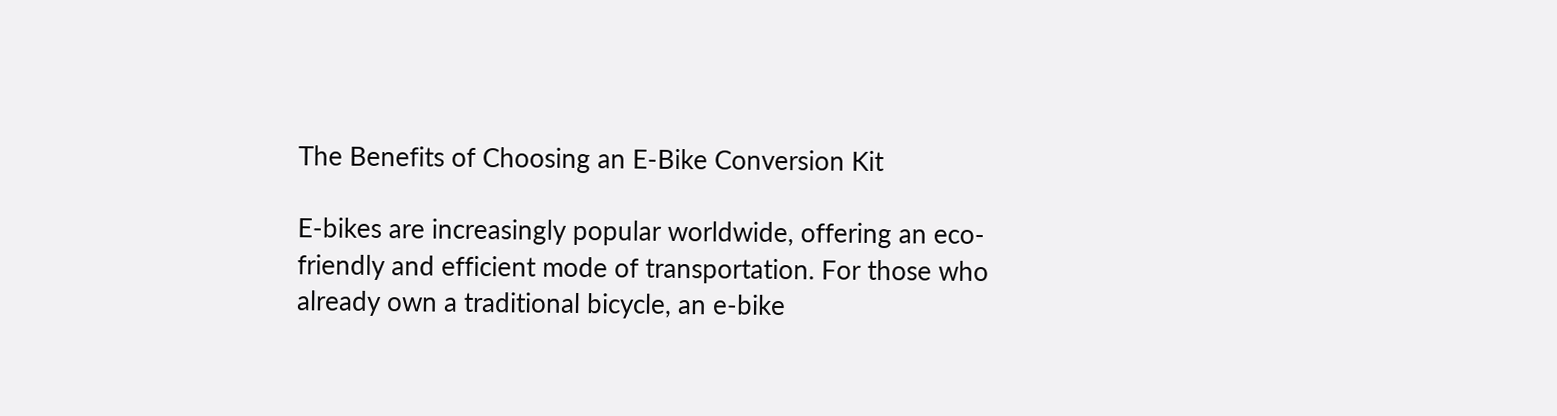The Benefits of Choosing an E-Bike Conversion Kit

E-bikes are increasingly popular worldwide, offering an eco-friendly and efficient mode of transportation. For those who already own a traditional bicycle, an e-bike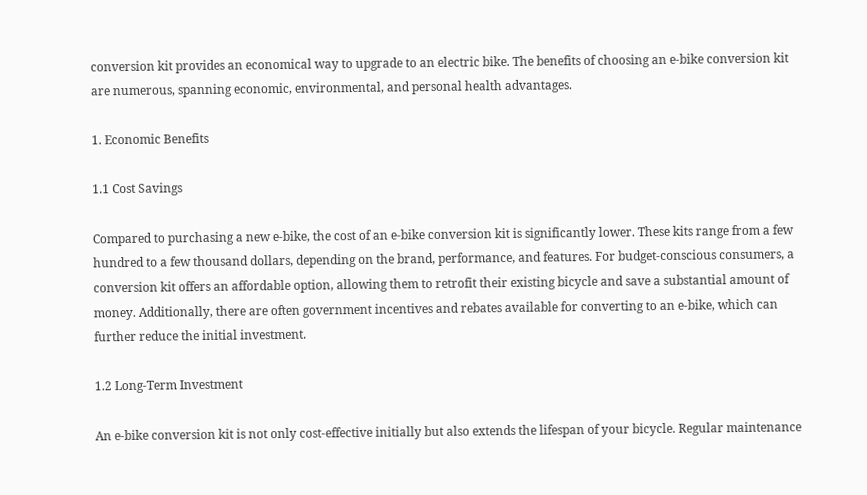conversion kit provides an economical way to upgrade to an electric bike. The benefits of choosing an e-bike conversion kit are numerous, spanning economic, environmental, and personal health advantages.

1. Economic Benefits

1.1 Cost Savings

Compared to purchasing a new e-bike, the cost of an e-bike conversion kit is significantly lower. These kits range from a few hundred to a few thousand dollars, depending on the brand, performance, and features. For budget-conscious consumers, a conversion kit offers an affordable option, allowing them to retrofit their existing bicycle and save a substantial amount of money. Additionally, there are often government incentives and rebates available for converting to an e-bike, which can further reduce the initial investment.

1.2 Long-Term Investment

An e-bike conversion kit is not only cost-effective initially but also extends the lifespan of your bicycle. Regular maintenance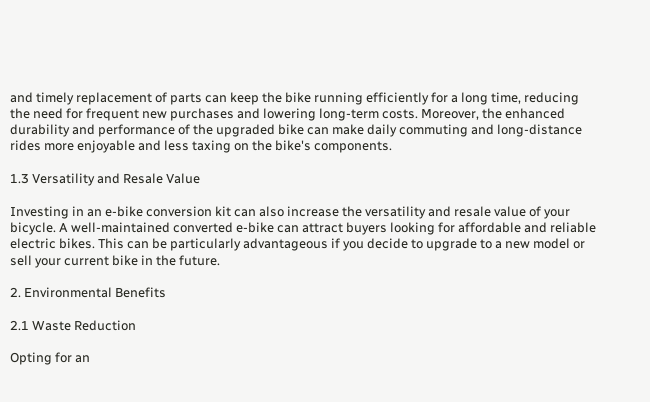and timely replacement of parts can keep the bike running efficiently for a long time, reducing the need for frequent new purchases and lowering long-term costs. Moreover, the enhanced durability and performance of the upgraded bike can make daily commuting and long-distance rides more enjoyable and less taxing on the bike's components.

1.3 Versatility and Resale Value

Investing in an e-bike conversion kit can also increase the versatility and resale value of your bicycle. A well-maintained converted e-bike can attract buyers looking for affordable and reliable electric bikes. This can be particularly advantageous if you decide to upgrade to a new model or sell your current bike in the future.

2. Environmental Benefits

2.1 Waste Reduction

Opting for an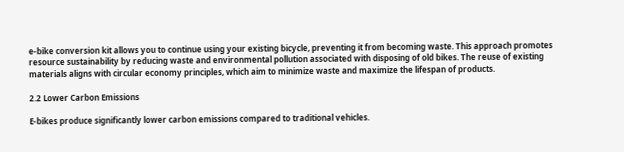e-bike conversion kit allows you to continue using your existing bicycle, preventing it from becoming waste. This approach promotes resource sustainability by reducing waste and environmental pollution associated with disposing of old bikes. The reuse of existing materials aligns with circular economy principles, which aim to minimize waste and maximize the lifespan of products.

2.2 Lower Carbon Emissions

E-bikes produce significantly lower carbon emissions compared to traditional vehicles.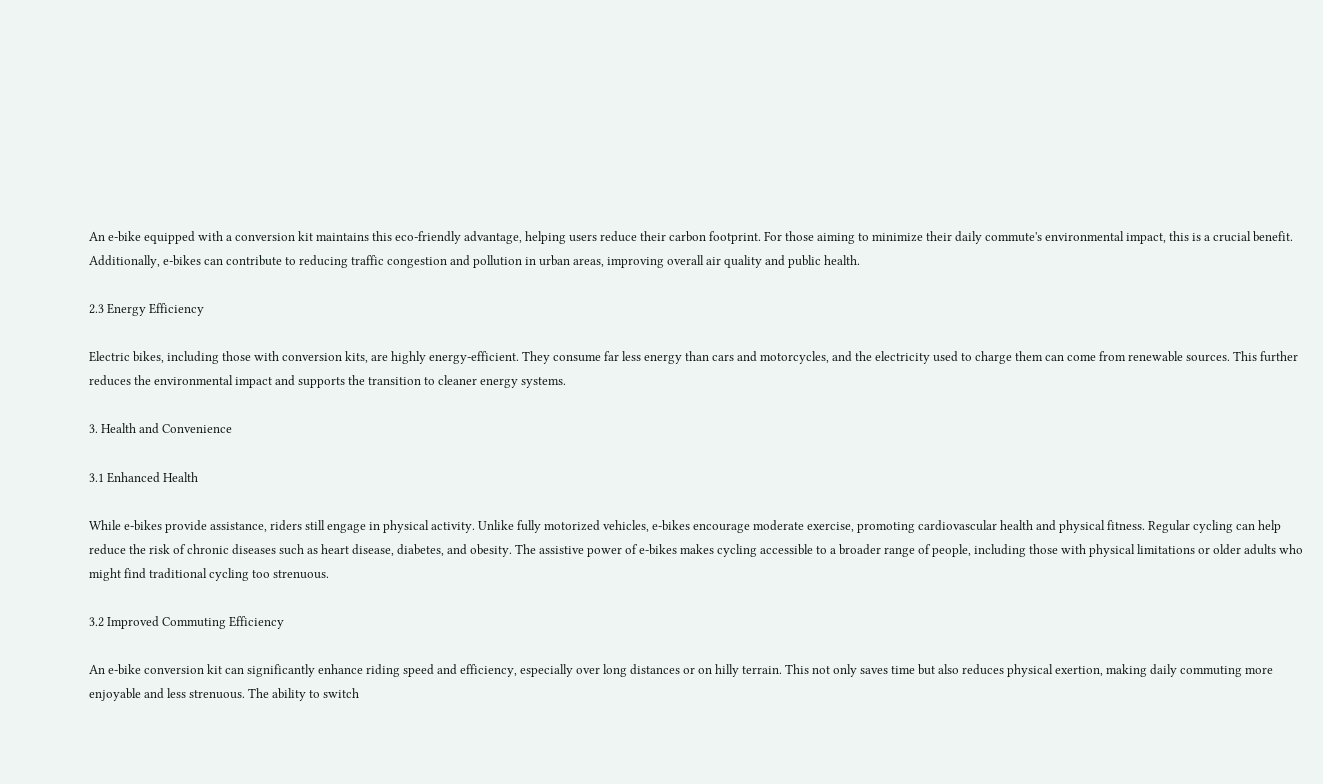An e-bike equipped with a conversion kit maintains this eco-friendly advantage, helping users reduce their carbon footprint. For those aiming to minimize their daily commute's environmental impact, this is a crucial benefit. Additionally, e-bikes can contribute to reducing traffic congestion and pollution in urban areas, improving overall air quality and public health.

2.3 Energy Efficiency

Electric bikes, including those with conversion kits, are highly energy-efficient. They consume far less energy than cars and motorcycles, and the electricity used to charge them can come from renewable sources. This further reduces the environmental impact and supports the transition to cleaner energy systems.

3. Health and Convenience

3.1 Enhanced Health

While e-bikes provide assistance, riders still engage in physical activity. Unlike fully motorized vehicles, e-bikes encourage moderate exercise, promoting cardiovascular health and physical fitness. Regular cycling can help reduce the risk of chronic diseases such as heart disease, diabetes, and obesity. The assistive power of e-bikes makes cycling accessible to a broader range of people, including those with physical limitations or older adults who might find traditional cycling too strenuous.

3.2 Improved Commuting Efficiency

An e-bike conversion kit can significantly enhance riding speed and efficiency, especially over long distances or on hilly terrain. This not only saves time but also reduces physical exertion, making daily commuting more enjoyable and less strenuous. The ability to switch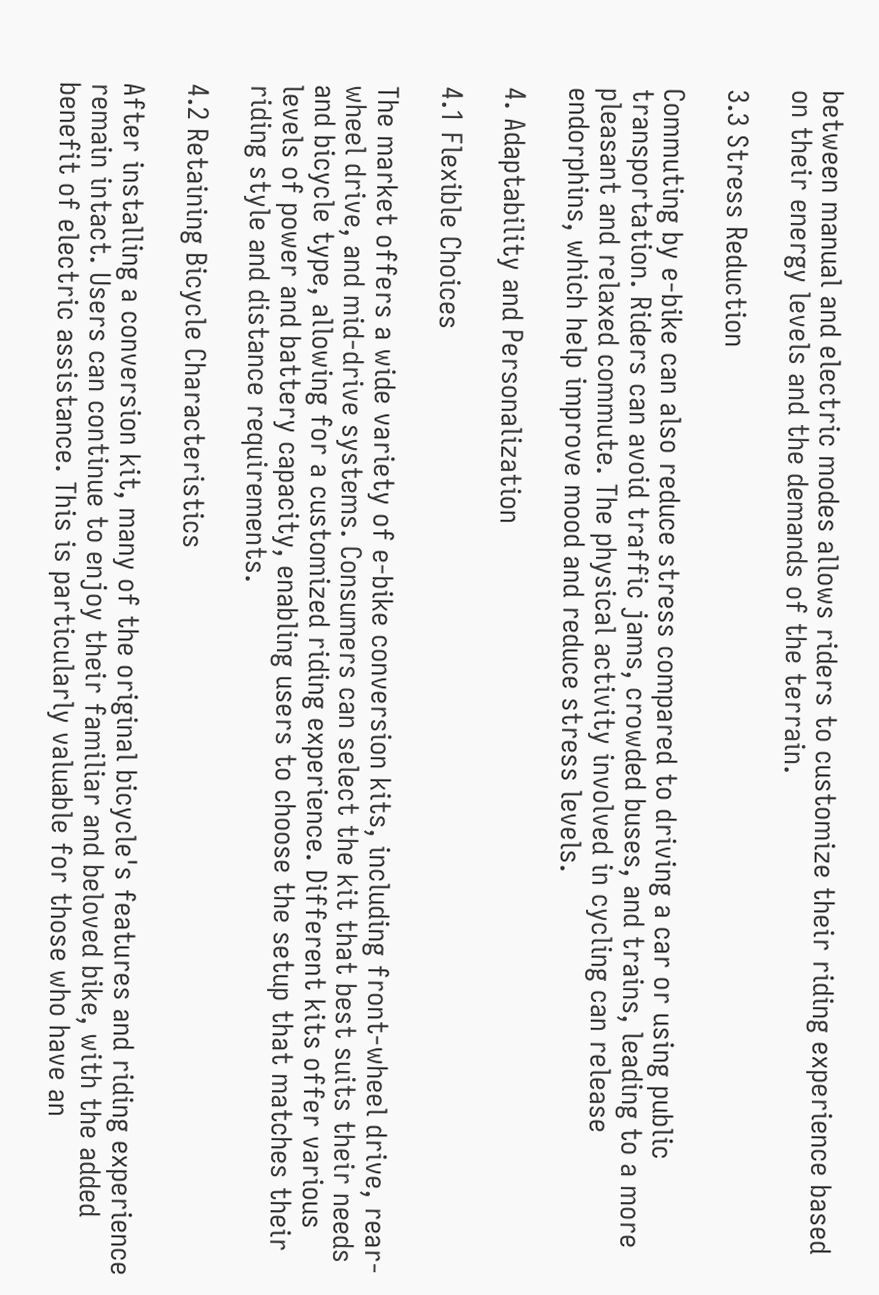between manual and electric modes allows riders to customize their riding experience based on their energy levels and the demands of the terrain.

3.3 Stress Reduction

Commuting by e-bike can also reduce stress compared to driving a car or using public transportation. Riders can avoid traffic jams, crowded buses, and trains, leading to a more pleasant and relaxed commute. The physical activity involved in cycling can release endorphins, which help improve mood and reduce stress levels.

4. Adaptability and Personalization

4.1 Flexible Choices

The market offers a wide variety of e-bike conversion kits, including front-wheel drive, rear-wheel drive, and mid-drive systems. Consumers can select the kit that best suits their needs and bicycle type, allowing for a customized riding experience. Different kits offer various levels of power and battery capacity, enabling users to choose the setup that matches their riding style and distance requirements.

4.2 Retaining Bicycle Characteristics

After installing a conversion kit, many of the original bicycle's features and riding experience remain intact. Users can continue to enjoy their familiar and beloved bike, with the added benefit of electric assistance. This is particularly valuable for those who have an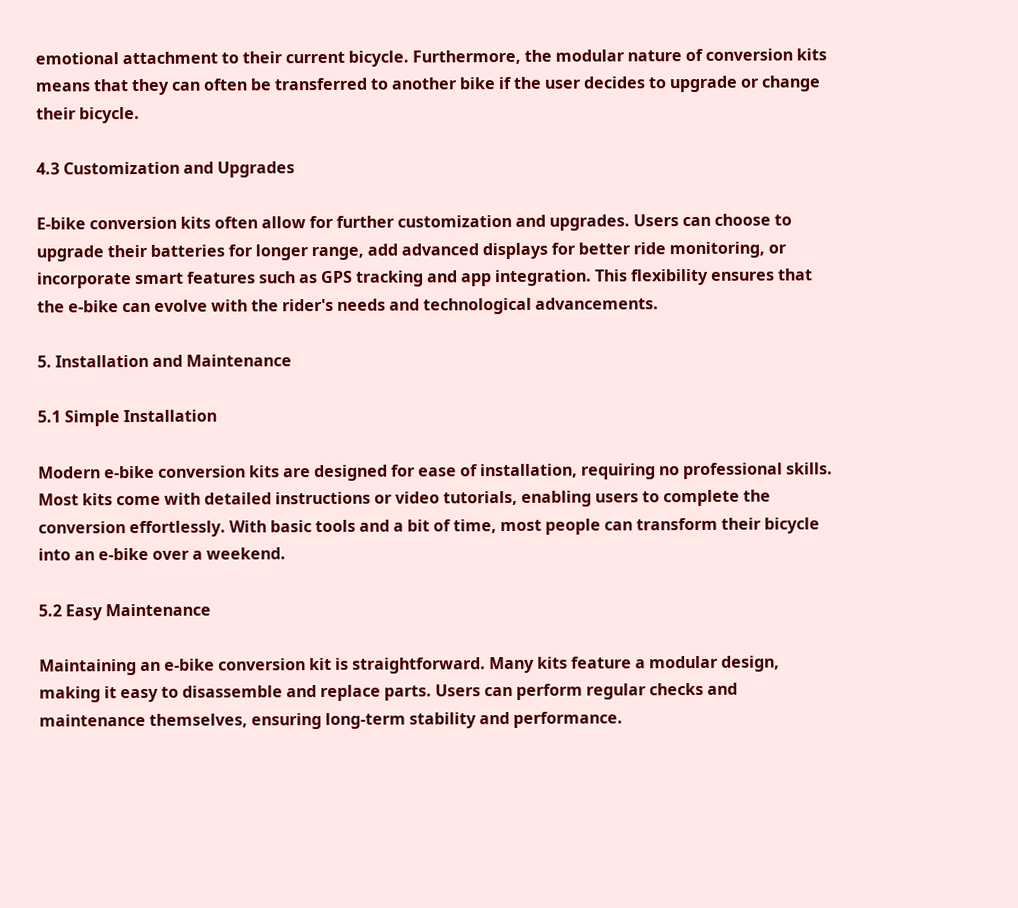emotional attachment to their current bicycle. Furthermore, the modular nature of conversion kits means that they can often be transferred to another bike if the user decides to upgrade or change their bicycle.

4.3 Customization and Upgrades

E-bike conversion kits often allow for further customization and upgrades. Users can choose to upgrade their batteries for longer range, add advanced displays for better ride monitoring, or incorporate smart features such as GPS tracking and app integration. This flexibility ensures that the e-bike can evolve with the rider's needs and technological advancements.

5. Installation and Maintenance

5.1 Simple Installation

Modern e-bike conversion kits are designed for ease of installation, requiring no professional skills. Most kits come with detailed instructions or video tutorials, enabling users to complete the conversion effortlessly. With basic tools and a bit of time, most people can transform their bicycle into an e-bike over a weekend.

5.2 Easy Maintenance

Maintaining an e-bike conversion kit is straightforward. Many kits feature a modular design, making it easy to disassemble and replace parts. Users can perform regular checks and maintenance themselves, ensuring long-term stability and performance.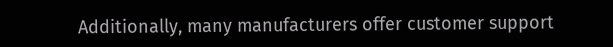Additionally, many manufacturers offer customer support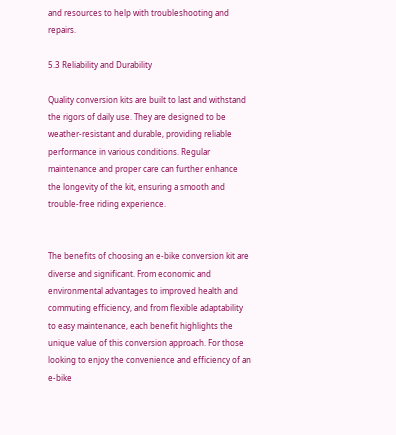and resources to help with troubleshooting and repairs.

5.3 Reliability and Durability

Quality conversion kits are built to last and withstand the rigors of daily use. They are designed to be weather-resistant and durable, providing reliable performance in various conditions. Regular maintenance and proper care can further enhance the longevity of the kit, ensuring a smooth and trouble-free riding experience.


The benefits of choosing an e-bike conversion kit are diverse and significant. From economic and environmental advantages to improved health and commuting efficiency, and from flexible adaptability to easy maintenance, each benefit highlights the unique value of this conversion approach. For those looking to enjoy the convenience and efficiency of an e-bike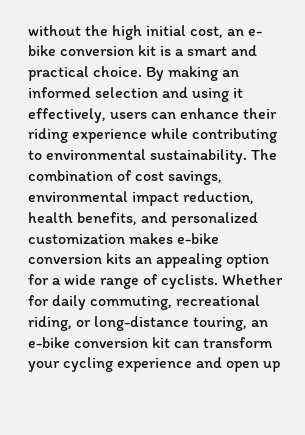without the high initial cost, an e-bike conversion kit is a smart and practical choice. By making an informed selection and using it effectively, users can enhance their riding experience while contributing to environmental sustainability. The combination of cost savings, environmental impact reduction, health benefits, and personalized customization makes e-bike conversion kits an appealing option for a wide range of cyclists. Whether for daily commuting, recreational riding, or long-distance touring, an e-bike conversion kit can transform your cycling experience and open up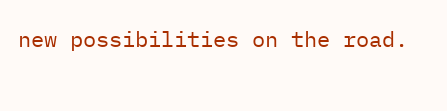new possibilities on the road.